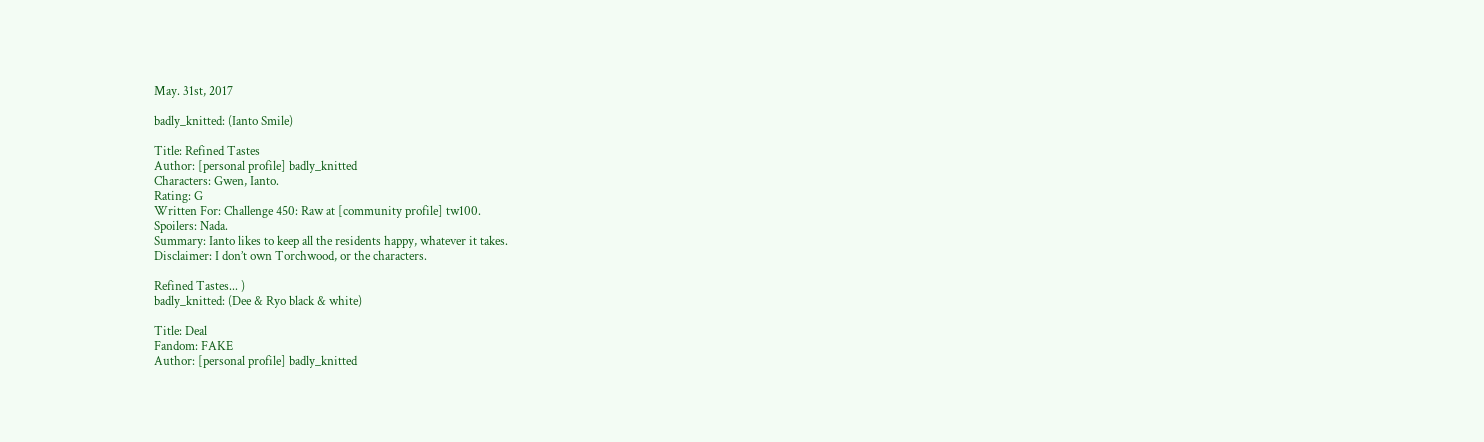May. 31st, 2017

badly_knitted: (Ianto Smile)

Title: Refined Tastes
Author: [personal profile] badly_knitted
Characters: Gwen, Ianto.
Rating: G
Written For: Challenge 450: Raw at [community profile] tw100.
Spoilers: Nada.
Summary: Ianto likes to keep all the residents happy, whatever it takes.
Disclaimer: I don’t own Torchwood, or the characters.

Refined Tastes... )
badly_knitted: (Dee & Ryo black & white)

Title: Deal
Fandom: FAKE
Author: [personal profile] badly_knitted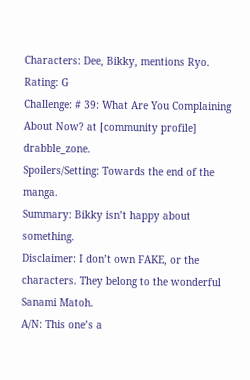Characters: Dee, Bikky, mentions Ryo.
Rating: G
Challenge: # 39: What Are You Complaining About Now? at [community profile] drabble_zone.
Spoilers/Setting: Towards the end of the manga.
Summary: Bikky isn’t happy about something.
Disclaimer: I don’t own FAKE, or the characters. They belong to the wonderful Sanami Matoh.
A/N: This one’s a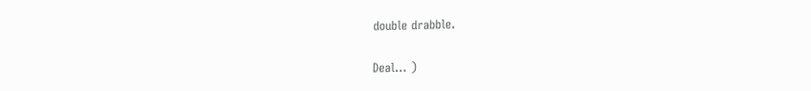double drabble.

Deal... )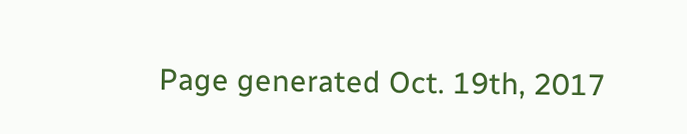Page generated Oct. 19th, 2017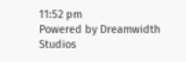11:52 pm
Powered by Dreamwidth Studios